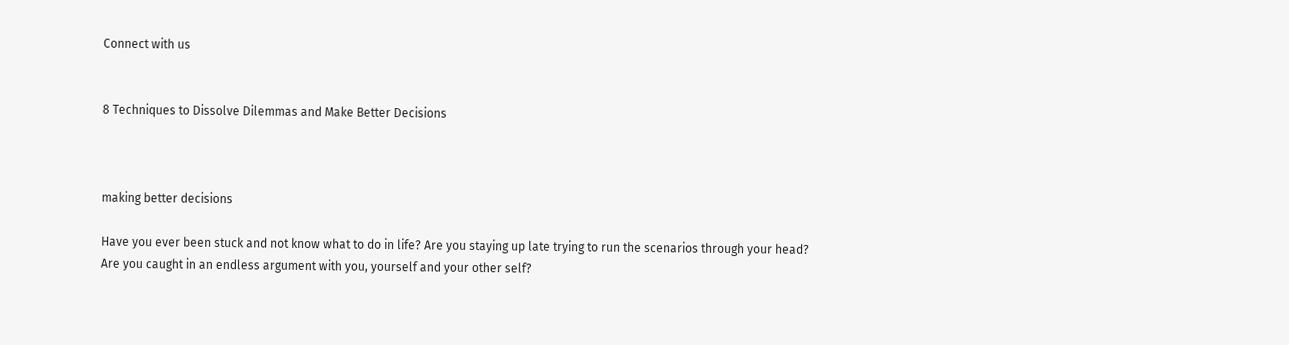Connect with us


8 Techniques to Dissolve Dilemmas and Make Better Decisions



making better decisions

Have you ever been stuck and not know what to do in life? Are you staying up late trying to run the scenarios through your head? Are you caught in an endless argument with you, yourself and your other self?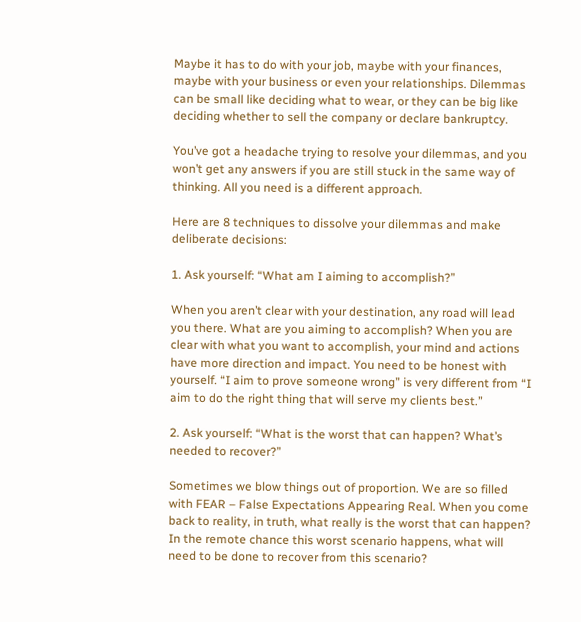Maybe it has to do with your job, maybe with your finances, maybe with your business or even your relationships. Dilemmas can be small like deciding what to wear, or they can be big like deciding whether to sell the company or declare bankruptcy.

You’ve got a headache trying to resolve your dilemmas, and you won’t get any answers if you are still stuck in the same way of thinking. All you need is a different approach.

Here are 8 techniques to dissolve your dilemmas and make deliberate decisions:

1. Ask yourself: “What am I aiming to accomplish?”

When you aren’t clear with your destination, any road will lead you there. What are you aiming to accomplish? When you are clear with what you want to accomplish, your mind and actions have more direction and impact. You need to be honest with yourself. “I aim to prove someone wrong” is very different from “I aim to do the right thing that will serve my clients best.”

2. Ask yourself: “What is the worst that can happen? What’s needed to recover?”

Sometimes we blow things out of proportion. We are so filled with FEAR – False Expectations Appearing Real. When you come back to reality, in truth, what really is the worst that can happen? In the remote chance this worst scenario happens, what will need to be done to recover from this scenario?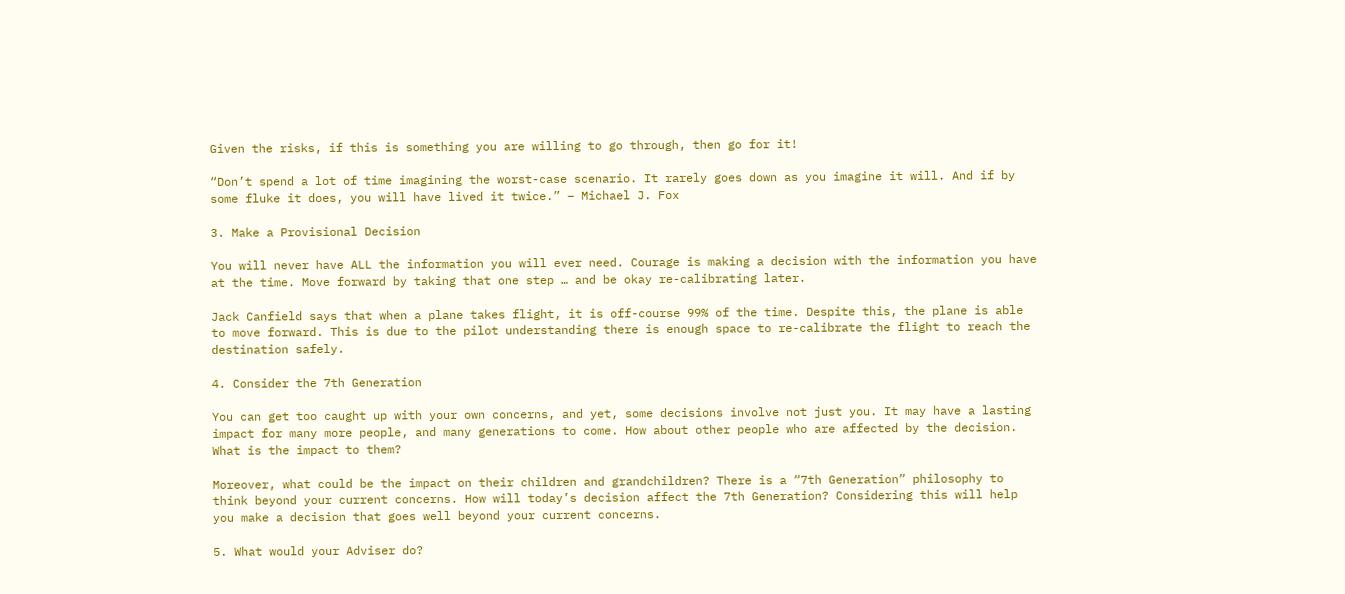Given the risks, if this is something you are willing to go through, then go for it!

“Don’t spend a lot of time imagining the worst-case scenario. It rarely goes down as you imagine it will. And if by some fluke it does, you will have lived it twice.” – Michael J. Fox

3. Make a Provisional Decision

You will never have ALL the information you will ever need. Courage is making a decision with the information you have at the time. Move forward by taking that one step … and be okay re-calibrating later.

Jack Canfield says that when a plane takes flight, it is off-course 99% of the time. Despite this, the plane is able to move forward. This is due to the pilot understanding there is enough space to re-calibrate the flight to reach the destination safely.

4. Consider the 7th Generation

You can get too caught up with your own concerns, and yet, some decisions involve not just you. It may have a lasting impact for many more people, and many generations to come. How about other people who are affected by the decision. What is the impact to them?

Moreover, what could be the impact on their children and grandchildren? There is a “7th Generation” philosophy to think beyond your current concerns. How will today’s decision affect the 7th Generation? Considering this will help you make a decision that goes well beyond your current concerns.

5. What would your Adviser do?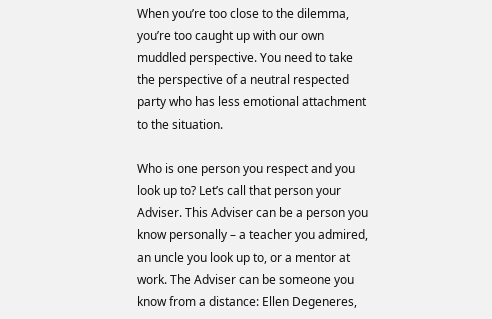When you’re too close to the dilemma, you’re too caught up with our own muddled perspective. You need to take the perspective of a neutral respected party who has less emotional attachment to the situation.

Who is one person you respect and you look up to? Let’s call that person your Adviser. This Adviser can be a person you know personally – a teacher you admired, an uncle you look up to, or a mentor at work. The Adviser can be someone you know from a distance: Ellen Degeneres,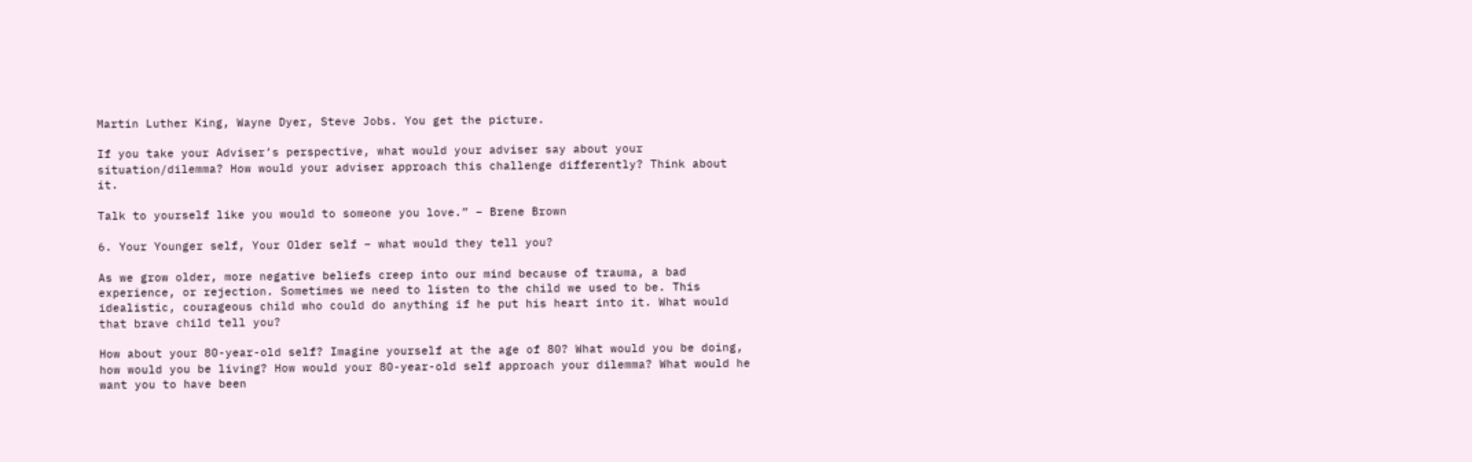Martin Luther King, Wayne Dyer, Steve Jobs. You get the picture.

If you take your Adviser’s perspective, what would your adviser say about your situation/dilemma? How would your adviser approach this challenge differently? Think about it.

Talk to yourself like you would to someone you love.” – Brene Brown

6. Your Younger self, Your Older self – what would they tell you?

As we grow older, more negative beliefs creep into our mind because of trauma, a bad experience, or rejection. Sometimes we need to listen to the child we used to be. This idealistic, courageous child who could do anything if he put his heart into it. What would that brave child tell you?

How about your 80-year-old self? Imagine yourself at the age of 80? What would you be doing, how would you be living? How would your 80-year-old self approach your dilemma? What would he want you to have been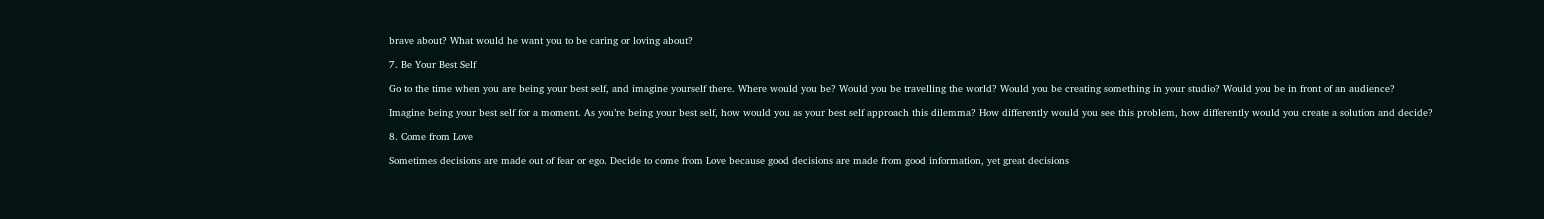brave about? What would he want you to be caring or loving about?

7. Be Your Best Self

Go to the time when you are being your best self, and imagine yourself there. Where would you be? Would you be travelling the world? Would you be creating something in your studio? Would you be in front of an audience?

Imagine being your best self for a moment. As you’re being your best self, how would you as your best self approach this dilemma? How differently would you see this problem, how differently would you create a solution and decide?

8. Come from Love

Sometimes decisions are made out of fear or ego. Decide to come from Love because good decisions are made from good information, yet great decisions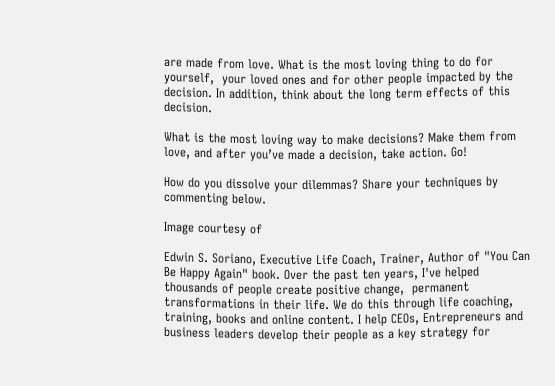are made from love. What is the most loving thing to do for yourself,  your loved ones and for other people impacted by the decision. In addition, think about the long term effects of this decision.

What is the most loving way to make decisions? Make them from love, and after you’ve made a decision, take action. Go!

How do you dissolve your dilemmas? Share your techniques by commenting below.

Image courtesy of

Edwin S. Soriano, Executive Life Coach, Trainer, Author of "You Can Be Happy Again" book. Over the past ten years, I've helped thousands of people create positive change,  permanent transformations in their life. We do this through life coaching, training, books and online content. I help CEOs, Entrepreneurs and business leaders develop their people as a key strategy for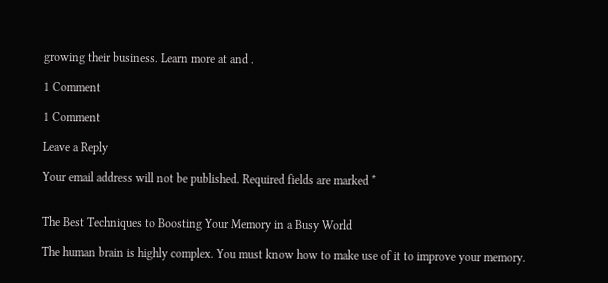growing their business. Learn more at and .

1 Comment

1 Comment

Leave a Reply

Your email address will not be published. Required fields are marked *


The Best Techniques to Boosting Your Memory in a Busy World

The human brain is highly complex. You must know how to make use of it to improve your memory.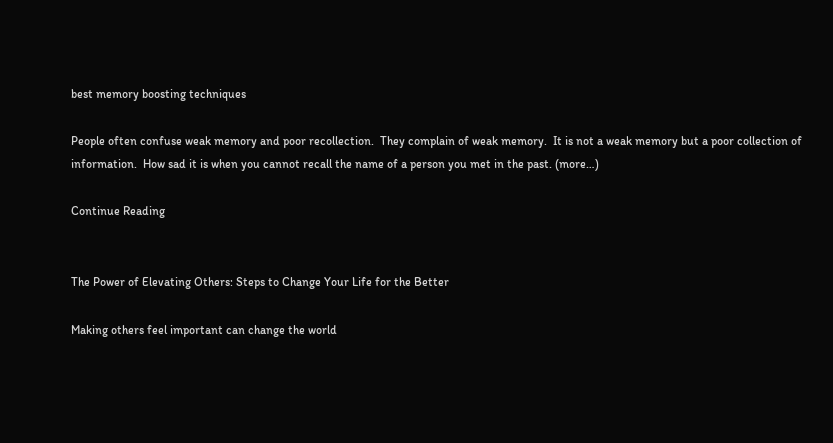best memory boosting techniques

People often confuse weak memory and poor recollection.  They complain of weak memory.  It is not a weak memory but a poor collection of information.  How sad it is when you cannot recall the name of a person you met in the past. (more…)

Continue Reading


The Power of Elevating Others: Steps to Change Your Life for the Better

Making others feel important can change the world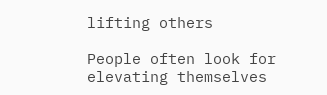lifting others

People often look for elevating themselves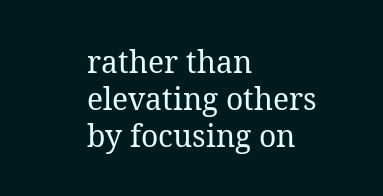rather than elevating others by focusing on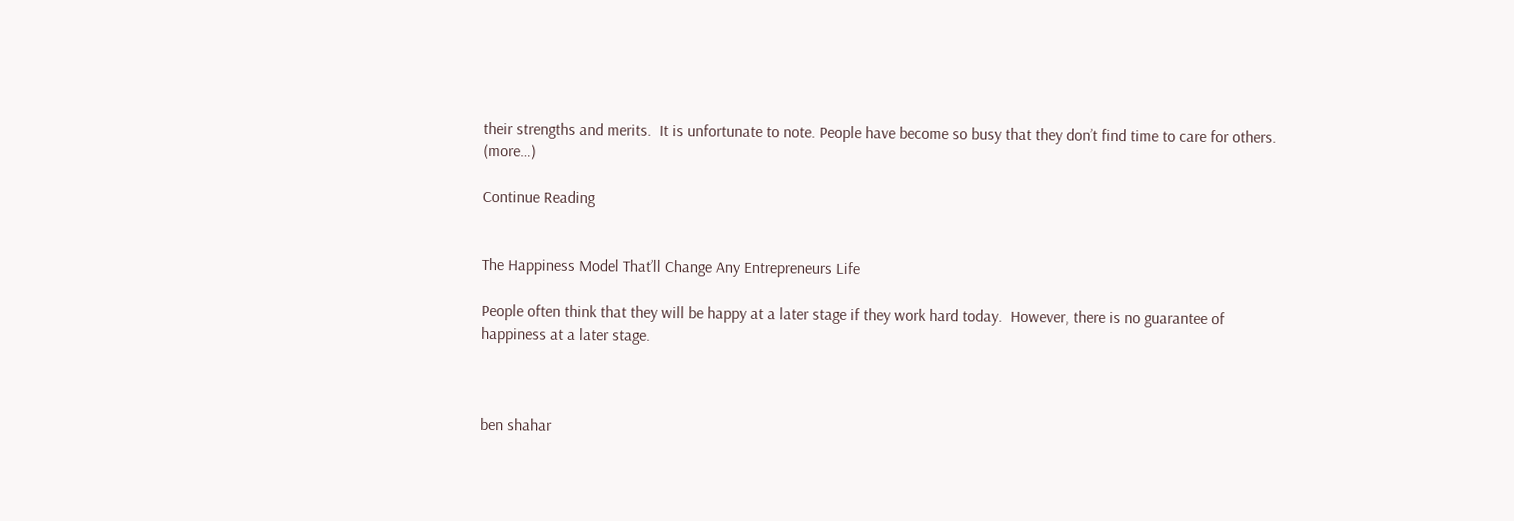their strengths and merits.  It is unfortunate to note. People have become so busy that they don’t find time to care for others. (more…)

Continue Reading


The Happiness Model That’ll Change Any Entrepreneurs Life

People often think that they will be happy at a later stage if they work hard today.  However, there is no guarantee of happiness at a later stage.



ben shahar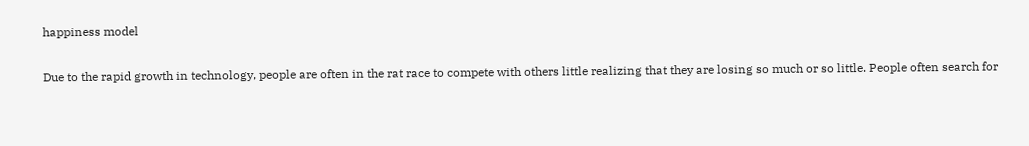happiness model

Due to the rapid growth in technology, people are often in the rat race to compete with others little realizing that they are losing so much or so little. People often search for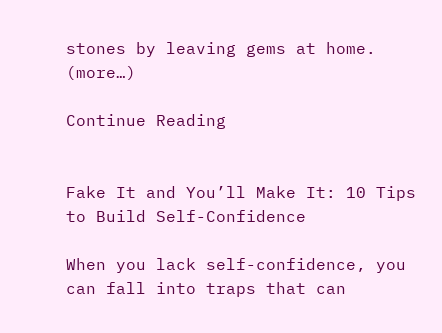stones by leaving gems at home. (more…)

Continue Reading


Fake It and You’ll Make It: 10 Tips to Build Self-Confidence

When you lack self-confidence, you can fall into traps that can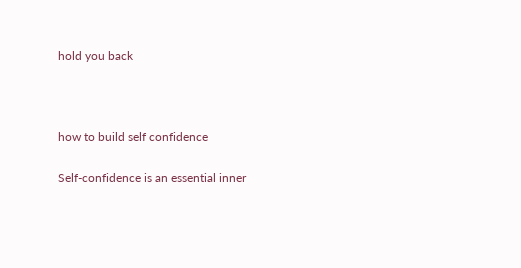hold you back



how to build self confidence

Self-confidence is an essential inner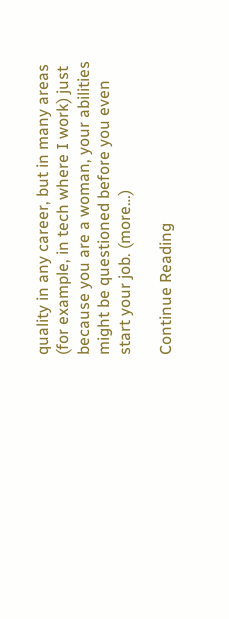quality in any career, but in many areas (for example, in tech where I work) just because you are a woman, your abilities might be questioned before you even start your job. (more…)

Continue Reading